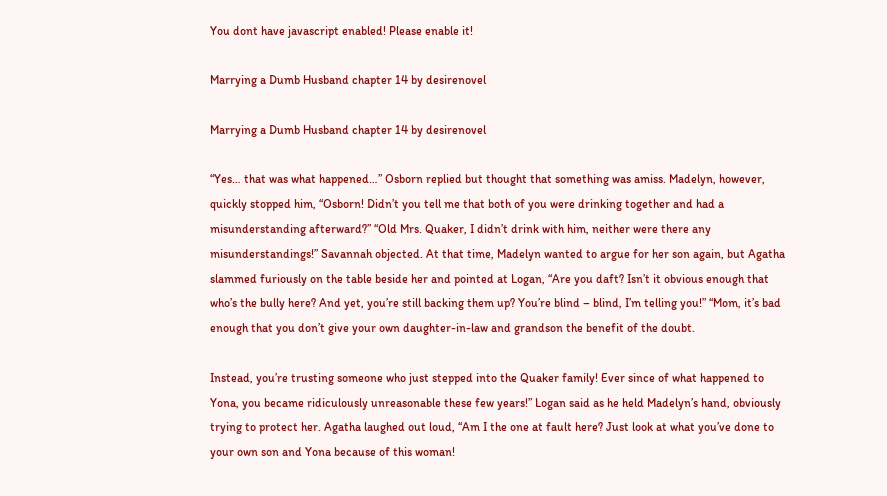You dont have javascript enabled! Please enable it!

Marrying a Dumb Husband chapter 14 by desirenovel

Marrying a Dumb Husband chapter 14 by desirenovel

“Yes… that was what happened…” Osborn replied but thought that something was amiss. Madelyn, however, quickly stopped him, “Osborn! Didn’t you tell me that both of you were drinking together and had a misunderstanding afterward?” “Old Mrs. Quaker, I didn’t drink with him, neither were there any misunderstandings!” Savannah objected. At that time, Madelyn wanted to argue for her son again, but Agatha slammed furiously on the table beside her and pointed at Logan, “Are you daft? Isn’t it obvious enough that who’s the bully here? And yet, you’re still backing them up? You’re blind – blind, I’m telling you!” “Mom, it’s bad enough that you don’t give your own daughter-in-law and grandson the benefit of the doubt.

Instead, you’re trusting someone who just stepped into the Quaker family! Ever since of what happened to Yona, you became ridiculously unreasonable these few years!” Logan said as he held Madelyn’s hand, obviously trying to protect her. Agatha laughed out loud, “Am I the one at fault here? Just look at what you’ve done to your own son and Yona because of this woman!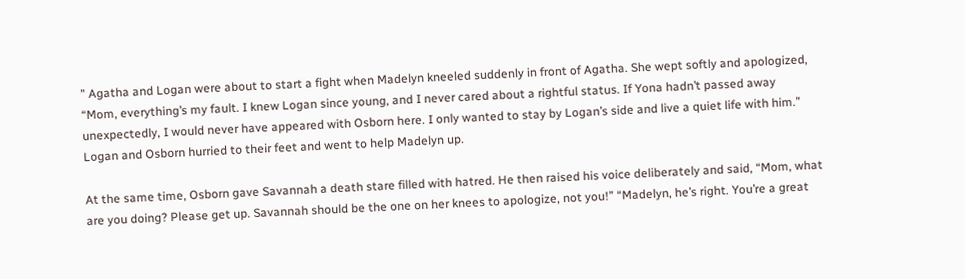” Agatha and Logan were about to start a fight when Madelyn kneeled suddenly in front of Agatha. She wept softly and apologized, “Mom, everything’s my fault. I knew Logan since young, and I never cared about a rightful status. If Yona hadn’t passed away unexpectedly, I would never have appeared with Osborn here. I only wanted to stay by Logan’s side and live a quiet life with him.” Logan and Osborn hurried to their feet and went to help Madelyn up.

At the same time, Osborn gave Savannah a death stare filled with hatred. He then raised his voice deliberately and said, “Mom, what are you doing? Please get up. Savannah should be the one on her knees to apologize, not you!” “Madelyn, he’s right. You’re a great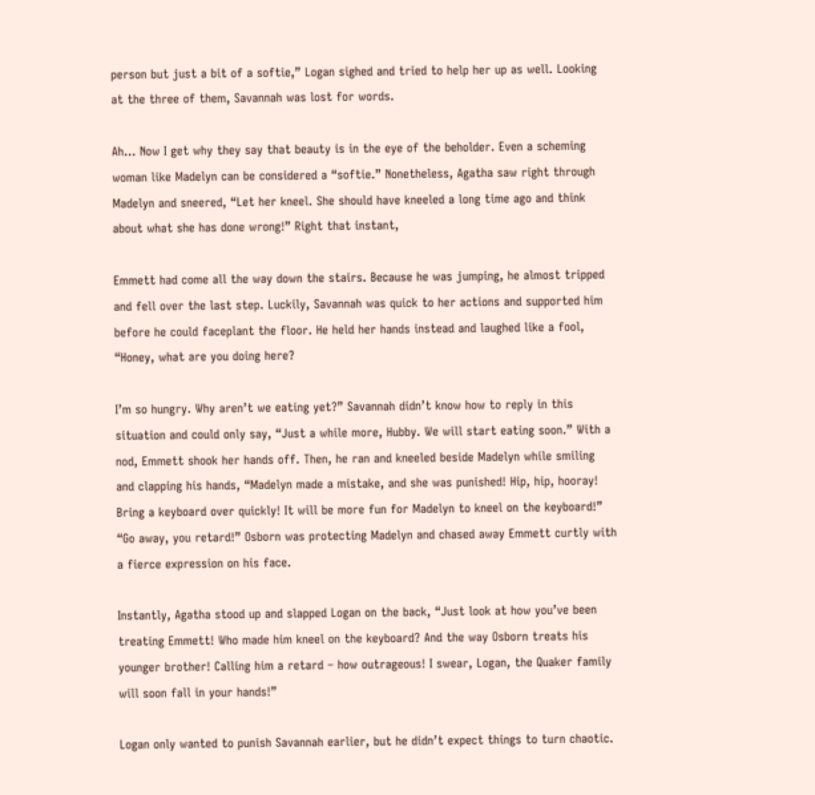person but just a bit of a softie,” Logan sighed and tried to help her up as well. Looking at the three of them, Savannah was lost for words.

Ah… Now I get why they say that beauty is in the eye of the beholder. Even a scheming woman like Madelyn can be considered a “softie.” Nonetheless, Agatha saw right through Madelyn and sneered, “Let her kneel. She should have kneeled a long time ago and think about what she has done wrong!” Right that instant,

Emmett had come all the way down the stairs. Because he was jumping, he almost tripped and fell over the last step. Luckily, Savannah was quick to her actions and supported him before he could faceplant the floor. He held her hands instead and laughed like a fool, “Honey, what are you doing here?

I’m so hungry. Why aren’t we eating yet?” Savannah didn’t know how to reply in this situation and could only say, “Just a while more, Hubby. We will start eating soon.” With a nod, Emmett shook her hands off. Then, he ran and kneeled beside Madelyn while smiling and clapping his hands, “Madelyn made a mistake, and she was punished! Hip, hip, hooray! Bring a keyboard over quickly! It will be more fun for Madelyn to kneel on the keyboard!” “Go away, you retard!” Osborn was protecting Madelyn and chased away Emmett curtly with a fierce expression on his face.

Instantly, Agatha stood up and slapped Logan on the back, “Just look at how you’ve been treating Emmett! Who made him kneel on the keyboard? And the way Osborn treats his younger brother! Calling him a retard – how outrageous! I swear, Logan, the Quaker family will soon fall in your hands!”

Logan only wanted to punish Savannah earlier, but he didn’t expect things to turn chaotic.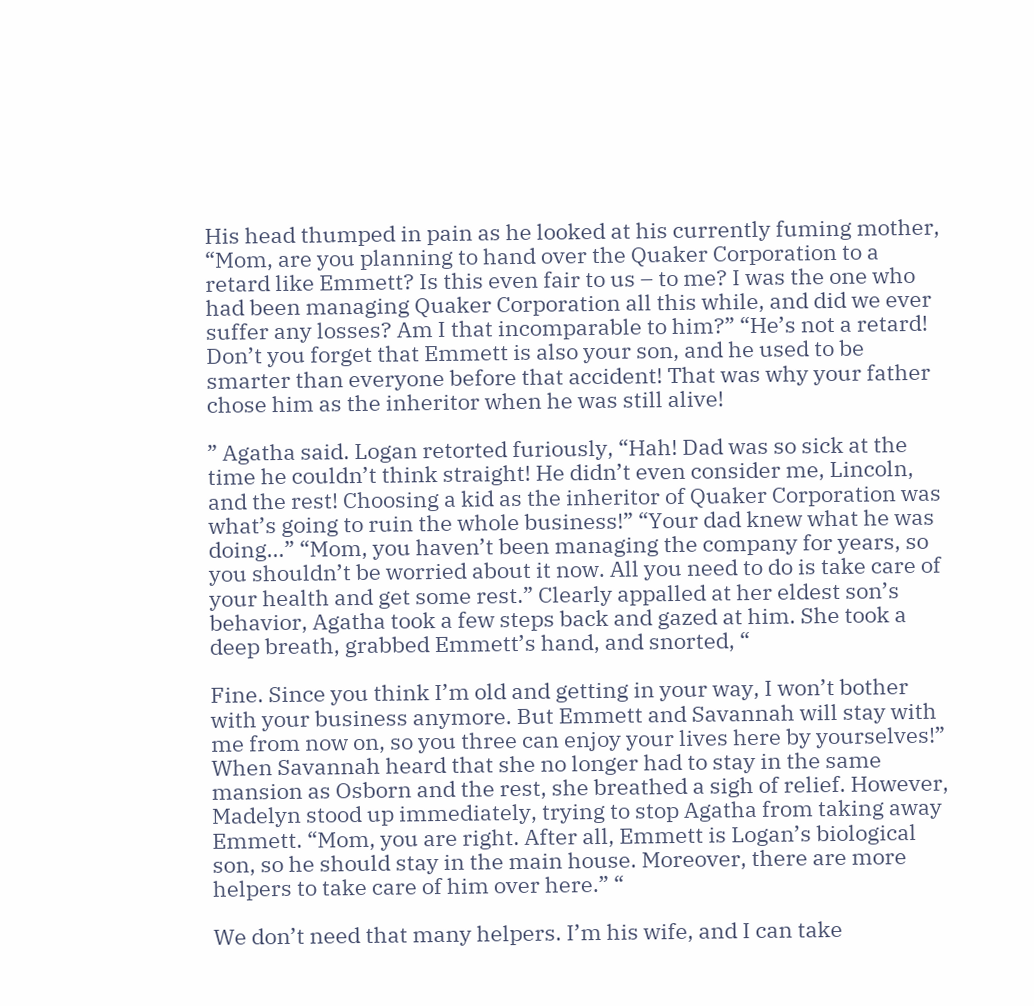His head thumped in pain as he looked at his currently fuming mother, “Mom, are you planning to hand over the Quaker Corporation to a retard like Emmett? Is this even fair to us – to me? I was the one who had been managing Quaker Corporation all this while, and did we ever suffer any losses? Am I that incomparable to him?” “He’s not a retard! Don’t you forget that Emmett is also your son, and he used to be smarter than everyone before that accident! That was why your father chose him as the inheritor when he was still alive!

” Agatha said. Logan retorted furiously, “Hah! Dad was so sick at the time he couldn’t think straight! He didn’t even consider me, Lincoln, and the rest! Choosing a kid as the inheritor of Quaker Corporation was what’s going to ruin the whole business!” “Your dad knew what he was doing…” “Mom, you haven’t been managing the company for years, so you shouldn’t be worried about it now. All you need to do is take care of your health and get some rest.” Clearly appalled at her eldest son’s behavior, Agatha took a few steps back and gazed at him. She took a deep breath, grabbed Emmett’s hand, and snorted, “

Fine. Since you think I’m old and getting in your way, I won’t bother with your business anymore. But Emmett and Savannah will stay with me from now on, so you three can enjoy your lives here by yourselves!” When Savannah heard that she no longer had to stay in the same mansion as Osborn and the rest, she breathed a sigh of relief. However, Madelyn stood up immediately, trying to stop Agatha from taking away Emmett. “Mom, you are right. After all, Emmett is Logan’s biological son, so he should stay in the main house. Moreover, there are more helpers to take care of him over here.” “

We don’t need that many helpers. I’m his wife, and I can take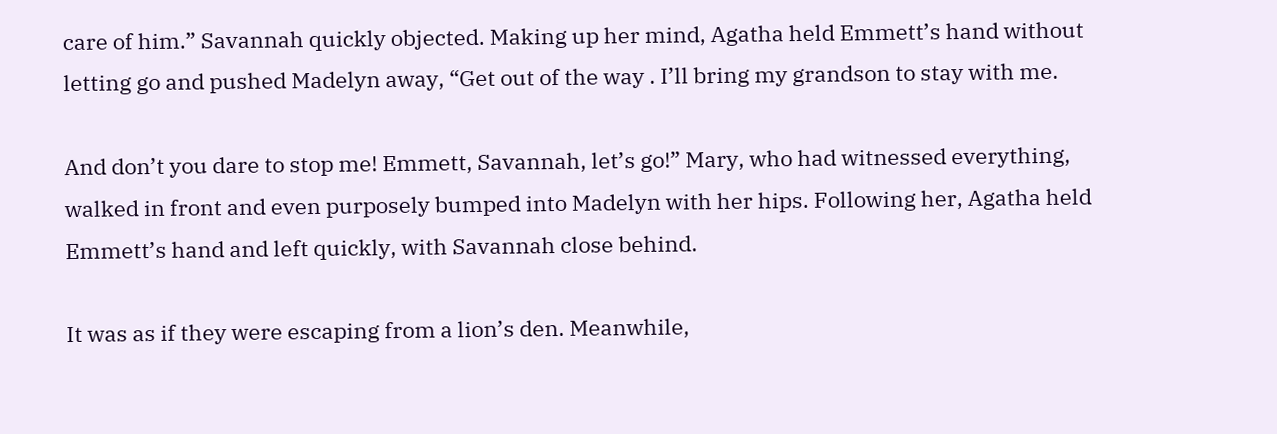care of him.” Savannah quickly objected. Making up her mind, Agatha held Emmett’s hand without letting go and pushed Madelyn away, “Get out of the way . I’ll bring my grandson to stay with me.

And don’t you dare to stop me! Emmett, Savannah, let’s go!” Mary, who had witnessed everything, walked in front and even purposely bumped into Madelyn with her hips. Following her, Agatha held Emmett’s hand and left quickly, with Savannah close behind.

It was as if they were escaping from a lion’s den. Meanwhile,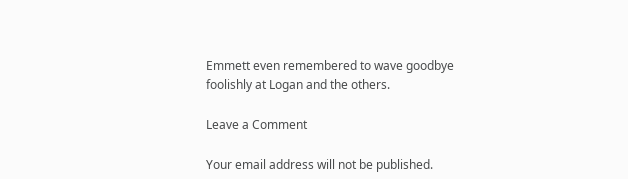Emmett even remembered to wave goodbye foolishly at Logan and the others.

Leave a Comment

Your email address will not be published.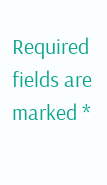Required fields are marked *